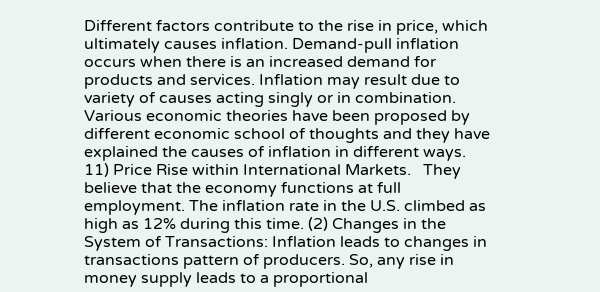Different factors contribute to the rise in price, which ultimately causes inflation. Demand-pull inflation occurs when there is an increased demand for products and services. Inflation may result due to variety of causes acting singly or in combination. Various economic theories have been proposed by different economic school of thoughts and they have explained the causes of inflation in different ways. 11) Price Rise within International Markets.   They believe that the economy functions at full employment. The inflation rate in the U.S. climbed as high as 12% during this time. (2) Changes in the System of Transactions: Inflation leads to changes in transactions pattern of producers. So, any rise in money supply leads to a proportional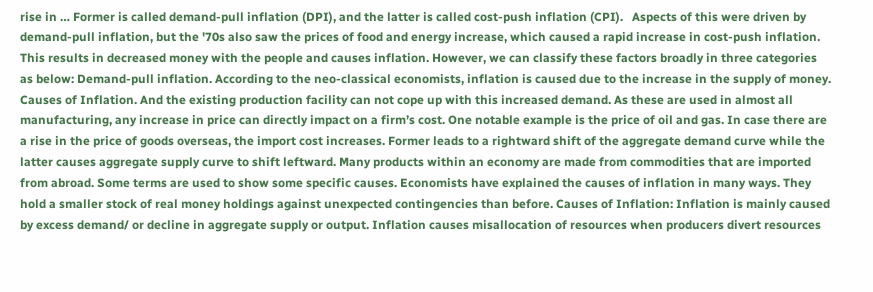rise in … Former is called demand-pull inflation (DPI), and the latter is called cost-push inflation (CPI).   Aspects of this were driven by demand-pull inflation, but the '70s also saw the prices of food and energy increase, which caused a rapid increase in cost-push inflation. This results in decreased money with the people and causes inflation. However, we can classify these factors broadly in three categories as below: Demand-pull inflation. According to the neo-classical economists, inflation is caused due to the increase in the supply of money. Causes of Inflation. And the existing production facility can not cope up with this increased demand. As these are used in almost all manufacturing, any increase in price can directly impact on a firm’s cost. One notable example is the price of oil and gas. In case there are a rise in the price of goods overseas, the import cost increases. Former leads to a rightward shift of the aggregate demand curve while the latter causes aggregate supply curve to shift leftward. Many products within an economy are made from commodities that are imported from abroad. Some terms are used to show some specific causes. Economists have explained the causes of inflation in many ways. They hold a smaller stock of real money holdings against unexpected contingencies than before. Causes of Inflation: Inflation is mainly caused by excess demand/ or decline in aggregate supply or output. Inflation causes misallocation of resources when producers divert resources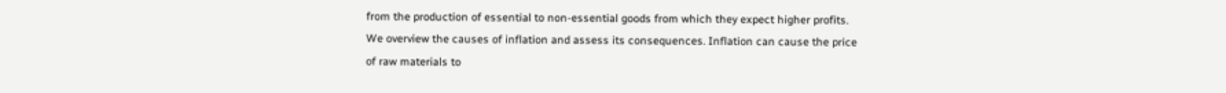from the production of essential to non-essential goods from which they expect higher profits. We overview the causes of inflation and assess its consequences. Inflation can cause the price of raw materials to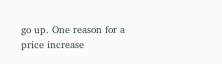go up. One reason for a price increase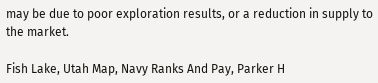may be due to poor exploration results, or a reduction in supply to the market.

Fish Lake, Utah Map, Navy Ranks And Pay, Parker H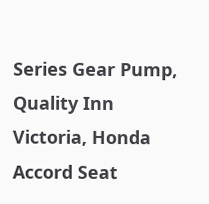Series Gear Pump, Quality Inn Victoria, Honda Accord Seat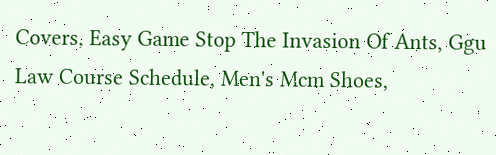Covers, Easy Game Stop The Invasion Of Ants, Ggu Law Course Schedule, Men's Mcm Shoes,